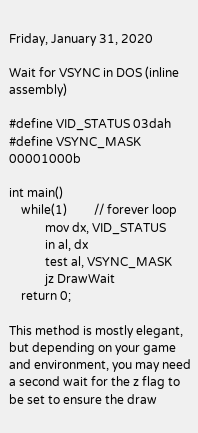Friday, January 31, 2020

Wait for VSYNC in DOS (inline assembly)

#define VID_STATUS 03dah
#define VSYNC_MASK 00001000b

int main()
    while(1)         // forever loop
            mov dx, VID_STATUS
            in al, dx
            test al, VSYNC_MASK
            jz DrawWait
    return 0;

This method is mostly elegant, but depending on your game and environment, you may need a second wait for the z flag to be set to ensure the draw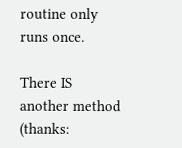routine only runs once.

There IS another method (thanks: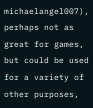michaelangel007), perhaps not as great for games, but could be used for a variety of other purposes,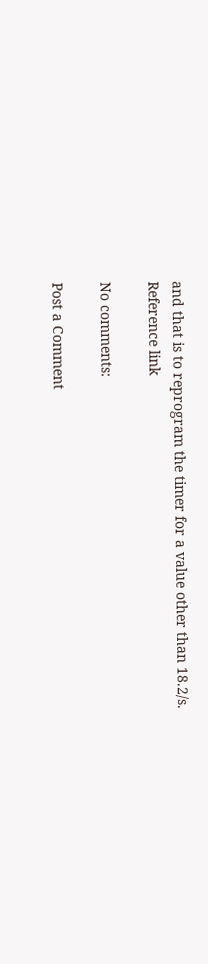and that is to reprogram the timer for a value other than 18.2/s.
Reference link

No comments:

Post a Comment